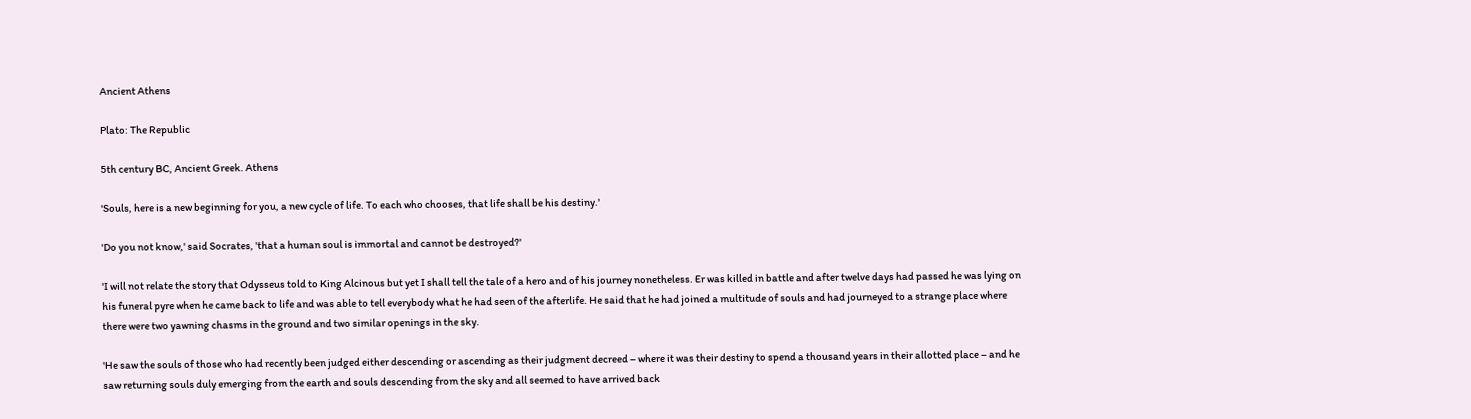Ancient Athens

Plato: The Republic

5th century BC, Ancient Greek. Athens

'Souls, here is a new beginning for you, a new cycle of life. To each who chooses, that life shall be his destiny.'

'Do you not know,' said Socrates, 'that a human soul is immortal and cannot be destroyed?'

'I will not relate the story that Odysseus told to King Alcinous but yet I shall tell the tale of a hero and of his journey nonetheless. Er was killed in battle and after twelve days had passed he was lying on his funeral pyre when he came back to life and was able to tell everybody what he had seen of the afterlife. He said that he had joined a multitude of souls and had journeyed to a strange place where there were two yawning chasms in the ground and two similar openings in the sky.

'He saw the souls of those who had recently been judged either descending or ascending as their judgment decreed – where it was their destiny to spend a thousand years in their allotted place – and he saw returning souls duly emerging from the earth and souls descending from the sky and all seemed to have arrived back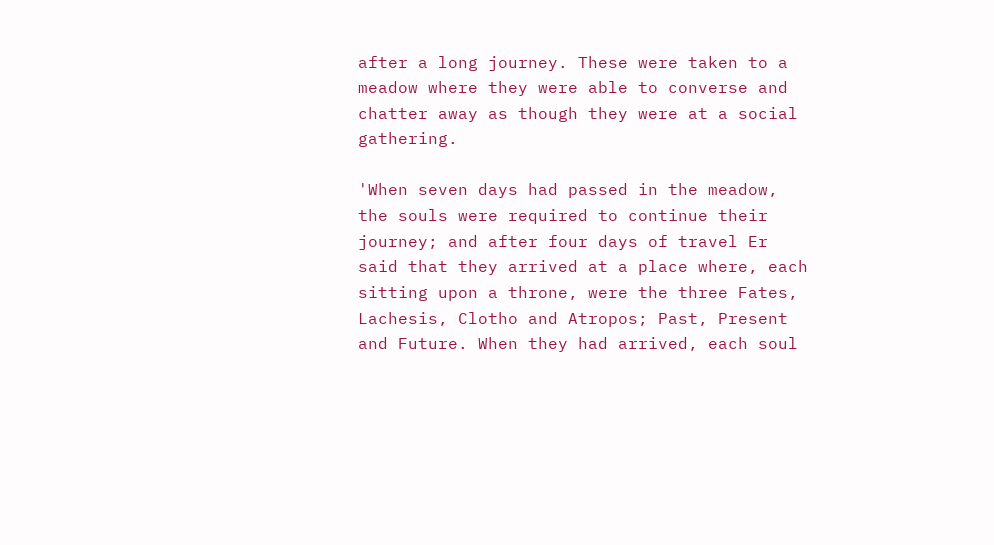after a long journey. These were taken to a meadow where they were able to converse and chatter away as though they were at a social gathering.

'When seven days had passed in the meadow, the souls were required to continue their journey; and after four days of travel Er said that they arrived at a place where, each sitting upon a throne, were the three Fates, Lachesis, Clotho and Atropos; Past, Present and Future. When they had arrived, each soul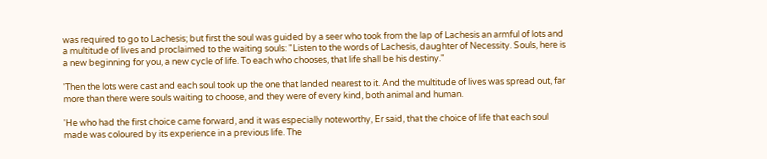was required to go to Lachesis; but first the soul was guided by a seer who took from the lap of Lachesis an armful of lots and a multitude of lives and proclaimed to the waiting souls: "Listen to the words of Lachesis, daughter of Necessity. Souls, here is a new beginning for you, a new cycle of life. To each who chooses, that life shall be his destiny."

'Then the lots were cast and each soul took up the one that landed nearest to it. And the multitude of lives was spread out, far more than there were souls waiting to choose, and they were of every kind, both animal and human.

'He who had the first choice came forward, and it was especially noteworthy, Er said, that the choice of life that each soul made was coloured by its experience in a previous life. The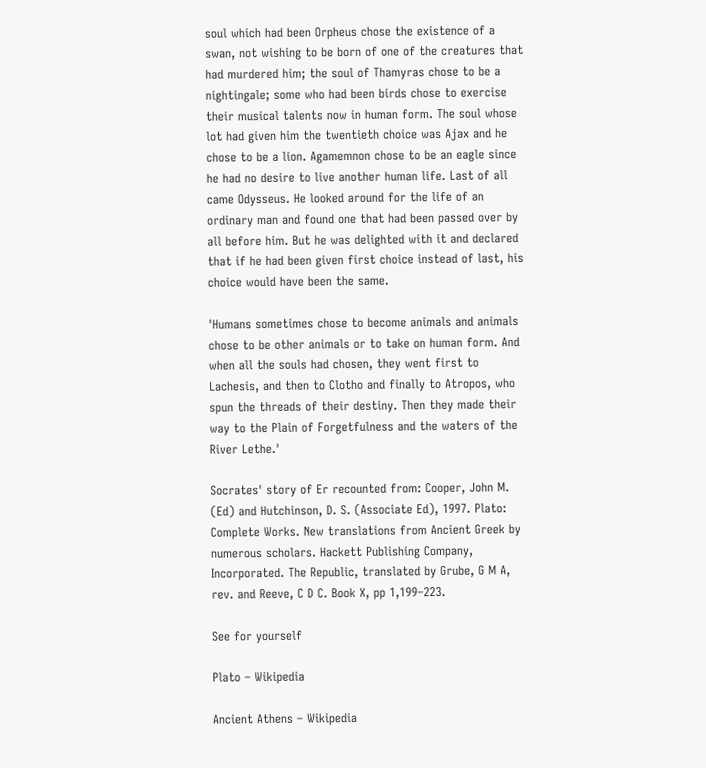soul which had been Orpheus chose the existence of a swan, not wishing to be born of one of the creatures that had murdered him; the soul of Thamyras chose to be a nightingale; some who had been birds chose to exercise their musical talents now in human form. The soul whose lot had given him the twentieth choice was Ajax and he chose to be a lion. Agamemnon chose to be an eagle since he had no desire to live another human life. Last of all came Odysseus. He looked around for the life of an ordinary man and found one that had been passed over by all before him. But he was delighted with it and declared that if he had been given first choice instead of last, his choice would have been the same.

'Humans sometimes chose to become animals and animals chose to be other animals or to take on human form. And when all the souls had chosen, they went first to Lachesis, and then to Clotho and finally to Atropos, who spun the threads of their destiny. Then they made their way to the Plain of Forgetfulness and the waters of the River Lethe.'

Socrates' story of Er recounted from: Cooper, John M. (Ed) and Hutchinson, D. S. (Associate Ed), 1997. Plato: Complete Works. New translations from Ancient Greek by numerous scholars. Hackett Publishing Company, Incorporated. The Republic, translated by Grube, G M A, rev. and Reeve, C D C. Book X, pp 1,199–223.

See for yourself

Plato – Wikipedia

Ancient Athens – Wikipedia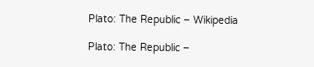Plato: The Republic – Wikipedia

Plato: The Republic –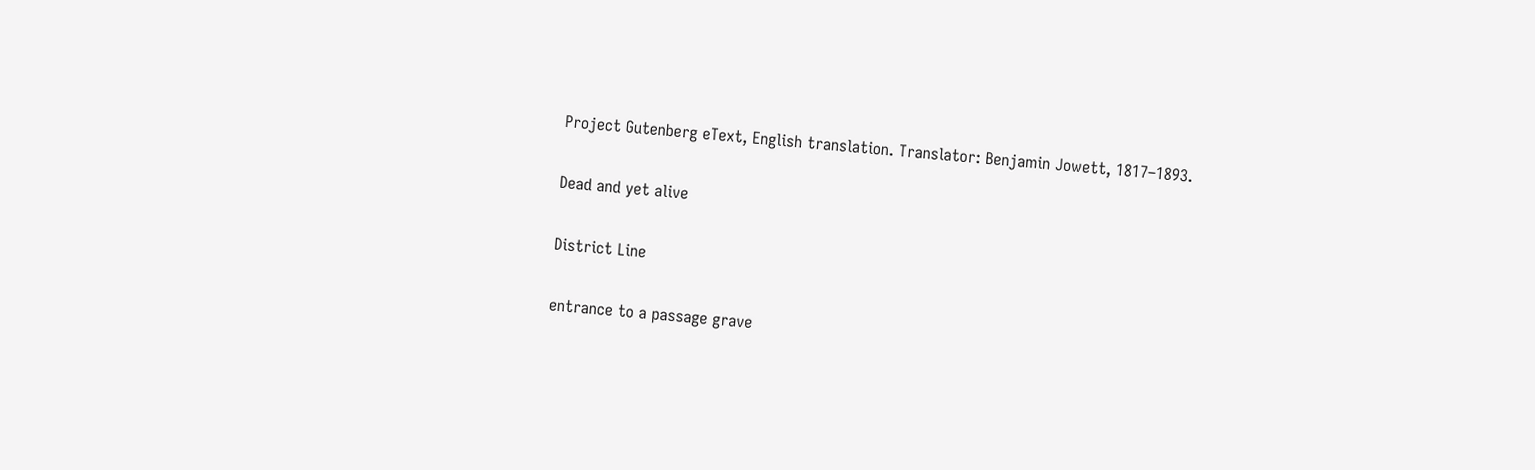Project Gutenberg eText, English translation. Translator: Benjamin Jowett, 1817–1893.

Dead and yet alive

District Line

entrance to a passage grave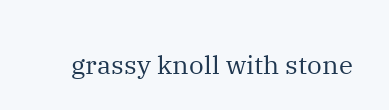grassy knoll with stone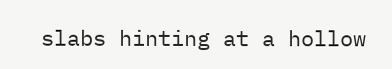slabs hinting at a hollow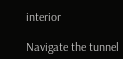interior

Navigate the tunnel